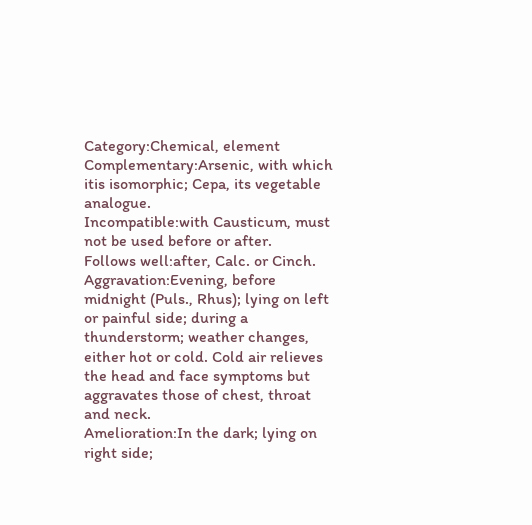Category:Chemical, element
Complementary:Arsenic, with which itis isomorphic; Cepa, its vegetable analogue.
Incompatible:with Causticum, must not be used before or after.
Follows well:after, Calc. or Cinch.
Aggravation:Evening, before midnight (Puls., Rhus); lying on left or painful side; during a thunderstorm; weather changes, either hot or cold. Cold air relieves the head and face symptoms but aggravates those of chest, throat and neck.
Amelioration:In the dark; lying on right side;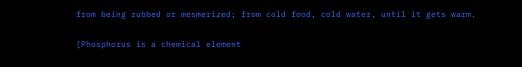from being rubbed or mesmerized; from cold food, cold water, until it gets warm.

[Phosphorus is a chemical element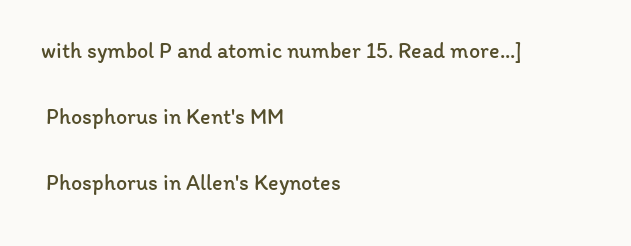with symbol P and atomic number 15. Read more...]

 Phosphorus in Kent's MM

 Phosphorus in Allen's Keynotes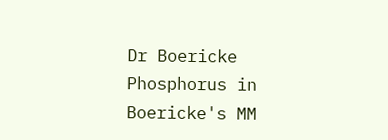Dr Boericke Phosphorus in Boericke's MM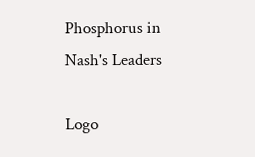Phosphorus in Nash's Leaders

Logo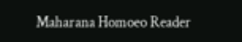Maharana Homoeo Reader